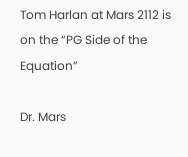Tom Harlan at Mars 2112 is on the “PG Side of the Equation”

Dr. Mars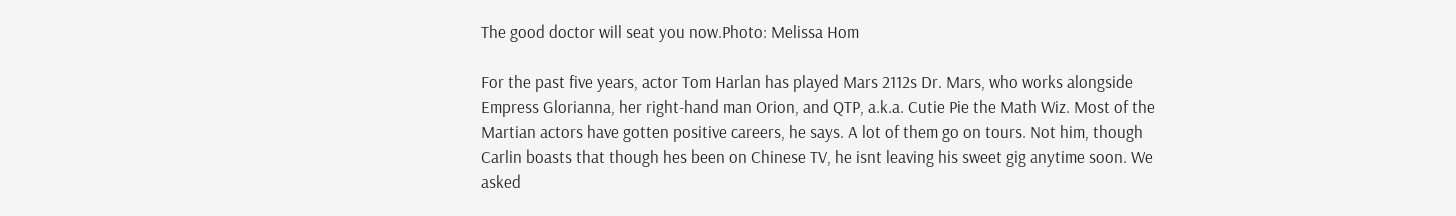The good doctor will seat you now.Photo: Melissa Hom

For the past five years, actor Tom Harlan has played Mars 2112s Dr. Mars, who works alongside Empress Glorianna, her right-hand man Orion, and QTP, a.k.a. Cutie Pie the Math Wiz. Most of the Martian actors have gotten positive careers, he says. A lot of them go on tours. Not him, though Carlin boasts that though hes been on Chinese TV, he isnt leaving his sweet gig anytime soon. We asked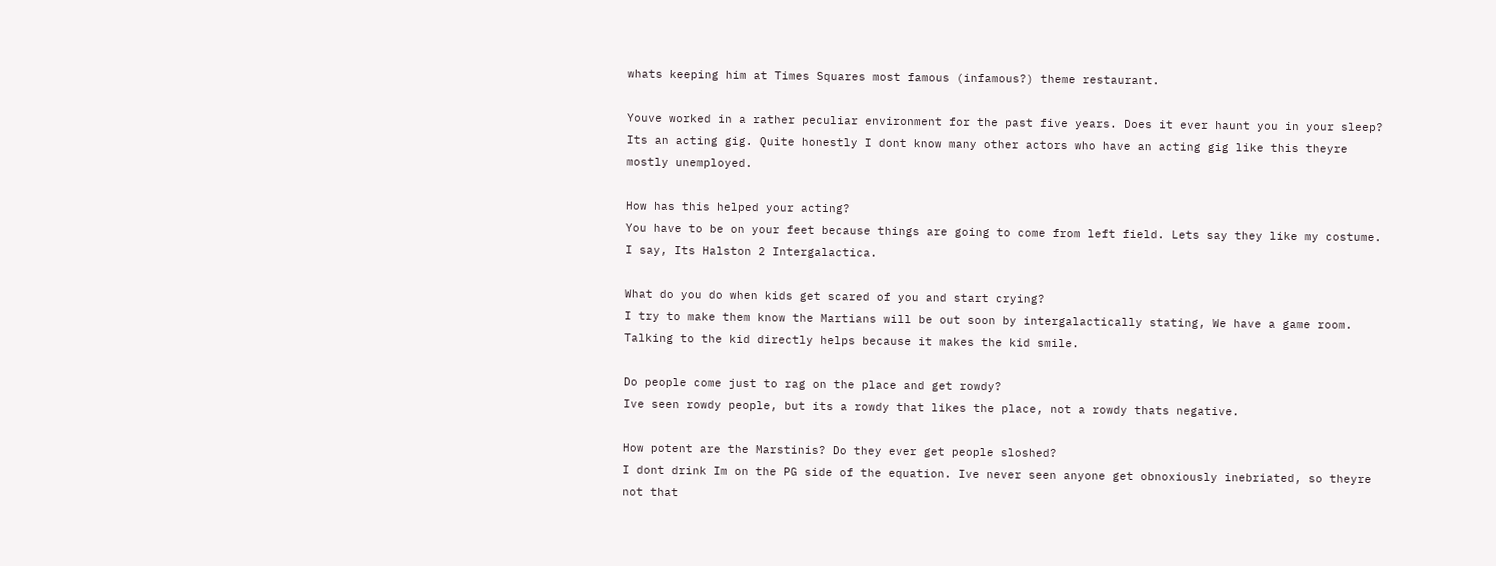whats keeping him at Times Squares most famous (infamous?) theme restaurant.

Youve worked in a rather peculiar environment for the past five years. Does it ever haunt you in your sleep?
Its an acting gig. Quite honestly I dont know many other actors who have an acting gig like this theyre mostly unemployed.

How has this helped your acting?
You have to be on your feet because things are going to come from left field. Lets say they like my costume. I say, Its Halston 2 Intergalactica.

What do you do when kids get scared of you and start crying?
I try to make them know the Martians will be out soon by intergalactically stating, We have a game room. Talking to the kid directly helps because it makes the kid smile.

Do people come just to rag on the place and get rowdy?
Ive seen rowdy people, but its a rowdy that likes the place, not a rowdy thats negative.

How potent are the Marstinis? Do they ever get people sloshed?
I dont drink Im on the PG side of the equation. Ive never seen anyone get obnoxiously inebriated, so theyre not that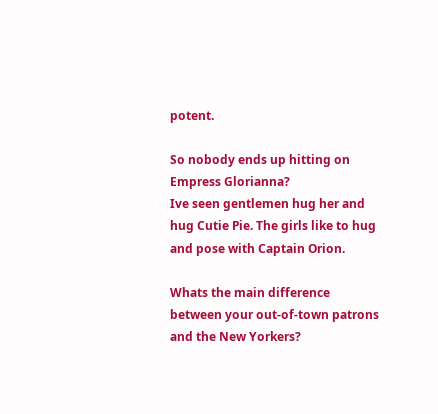potent.

So nobody ends up hitting on Empress Glorianna?
Ive seen gentlemen hug her and hug Cutie Pie. The girls like to hug and pose with Captain Orion.

Whats the main difference between your out-of-town patrons and the New Yorkers?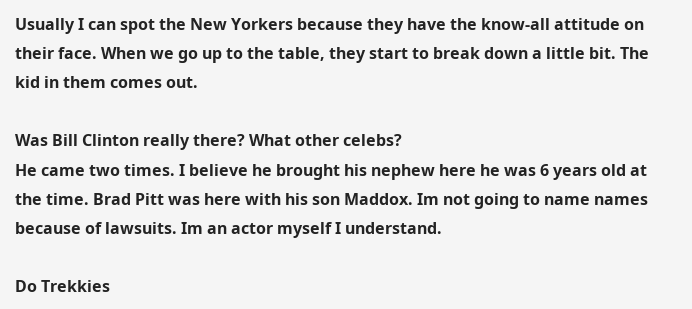Usually I can spot the New Yorkers because they have the know-all attitude on their face. When we go up to the table, they start to break down a little bit. The kid in them comes out.

Was Bill Clinton really there? What other celebs?
He came two times. I believe he brought his nephew here he was 6 years old at the time. Brad Pitt was here with his son Maddox. Im not going to name names because of lawsuits. Im an actor myself I understand.

Do Trekkies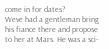come in for dates?
Weve had a gentleman bring his fiance there and propose to her at Mars. He was a sci-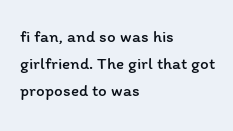fi fan, and so was his girlfriend. The girl that got proposed to was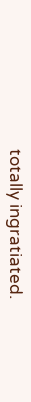totally ingratiated.